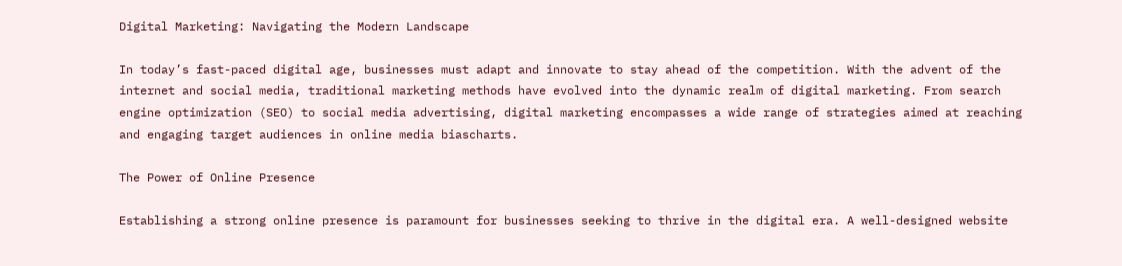Digital Marketing: Navigating the Modern Landscape

In today’s fast-paced digital age, businesses must adapt and innovate to stay ahead of the competition. With the advent of the internet and social media, traditional marketing methods have evolved into the dynamic realm of digital marketing. From search engine optimization (SEO) to social media advertising, digital marketing encompasses a wide range of strategies aimed at reaching and engaging target audiences in online media biascharts.

The Power of Online Presence

Establishing a strong online presence is paramount for businesses seeking to thrive in the digital era. A well-designed website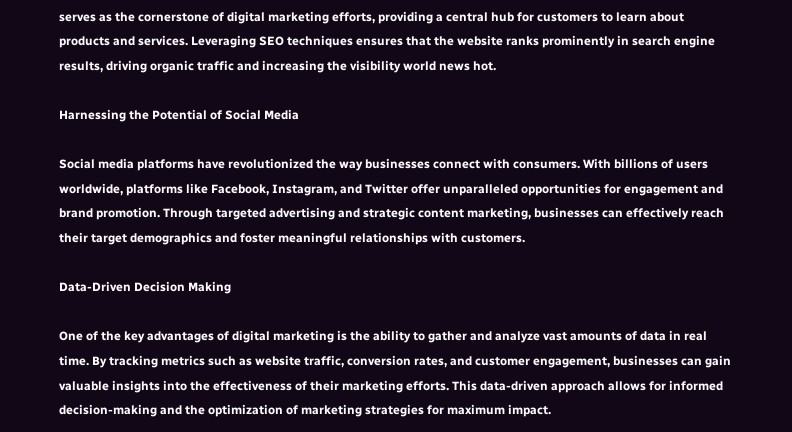serves as the cornerstone of digital marketing efforts, providing a central hub for customers to learn about products and services. Leveraging SEO techniques ensures that the website ranks prominently in search engine results, driving organic traffic and increasing the visibility world news hot.

Harnessing the Potential of Social Media

Social media platforms have revolutionized the way businesses connect with consumers. With billions of users worldwide, platforms like Facebook, Instagram, and Twitter offer unparalleled opportunities for engagement and brand promotion. Through targeted advertising and strategic content marketing, businesses can effectively reach their target demographics and foster meaningful relationships with customers.

Data-Driven Decision Making

One of the key advantages of digital marketing is the ability to gather and analyze vast amounts of data in real time. By tracking metrics such as website traffic, conversion rates, and customer engagement, businesses can gain valuable insights into the effectiveness of their marketing efforts. This data-driven approach allows for informed decision-making and the optimization of marketing strategies for maximum impact.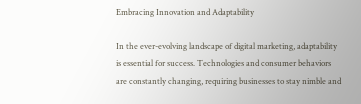Embracing Innovation and Adaptability

In the ever-evolving landscape of digital marketing, adaptability is essential for success. Technologies and consumer behaviors are constantly changing, requiring businesses to stay nimble and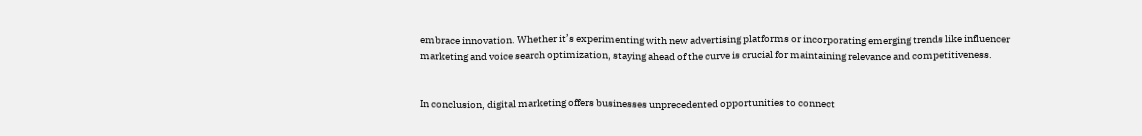embrace innovation. Whether it’s experimenting with new advertising platforms or incorporating emerging trends like influencer marketing and voice search optimization, staying ahead of the curve is crucial for maintaining relevance and competitiveness.


In conclusion, digital marketing offers businesses unprecedented opportunities to connect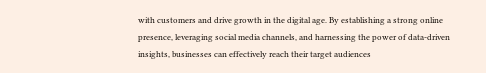with customers and drive growth in the digital age. By establishing a strong online presence, leveraging social media channels, and harnessing the power of data-driven insights, businesses can effectively reach their target audiences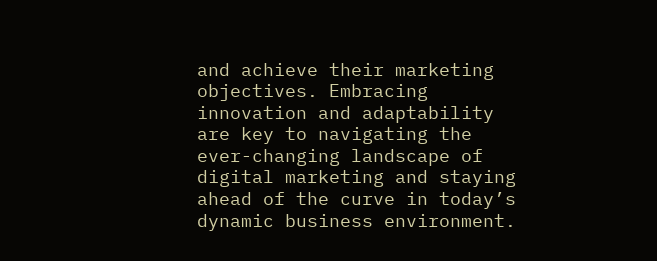and achieve their marketing objectives. Embracing innovation and adaptability are key to navigating the ever-changing landscape of digital marketing and staying ahead of the curve in today’s dynamic business environment.